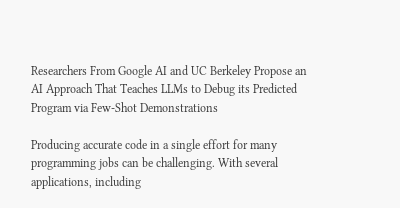Researchers From Google AI and UC Berkeley Propose an AI Approach That Teaches LLMs to Debug its Predicted Program via Few-Shot Demonstrations

Producing accurate code in a single effort for many programming jobs can be challenging. With several applications, including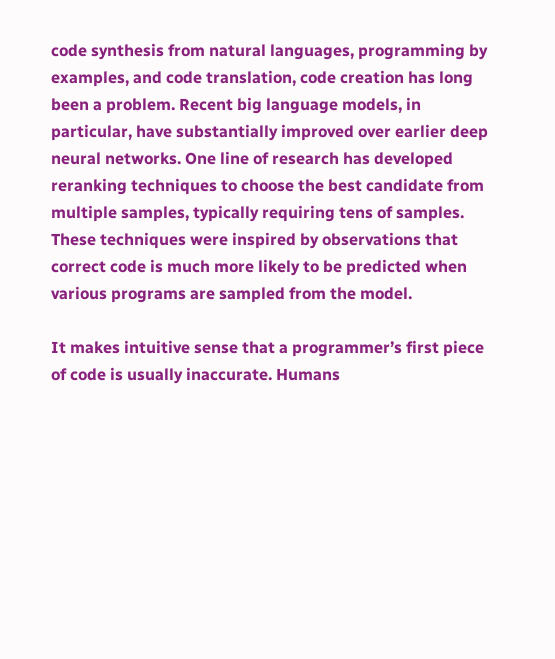code synthesis from natural languages, programming by examples, and code translation, code creation has long been a problem. Recent big language models, in particular, have substantially improved over earlier deep neural networks. One line of research has developed reranking techniques to choose the best candidate from multiple samples, typically requiring tens of samples. These techniques were inspired by observations that correct code is much more likely to be predicted when various programs are sampled from the model.

It makes intuitive sense that a programmer’s first piece of code is usually inaccurate. Humans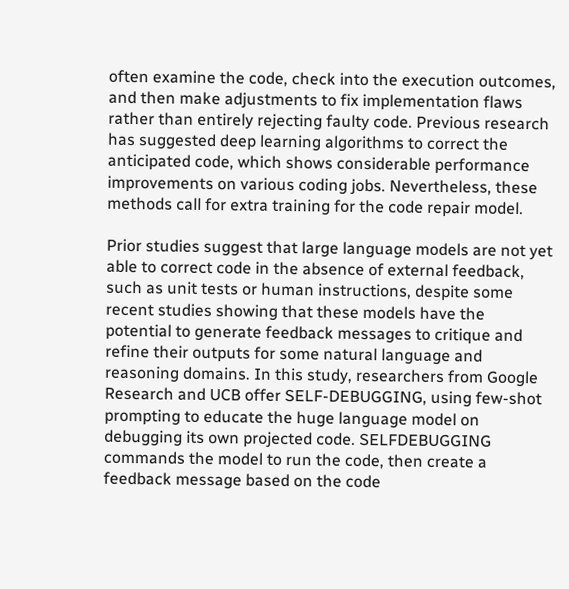often examine the code, check into the execution outcomes, and then make adjustments to fix implementation flaws rather than entirely rejecting faulty code. Previous research has suggested deep learning algorithms to correct the anticipated code, which shows considerable performance improvements on various coding jobs. Nevertheless, these methods call for extra training for the code repair model.

Prior studies suggest that large language models are not yet able to correct code in the absence of external feedback, such as unit tests or human instructions, despite some recent studies showing that these models have the potential to generate feedback messages to critique and refine their outputs for some natural language and reasoning domains. In this study, researchers from Google Research and UCB offer SELF-DEBUGGING, using few-shot prompting to educate the huge language model on debugging its own projected code. SELFDEBUGGING commands the model to run the code, then create a feedback message based on the code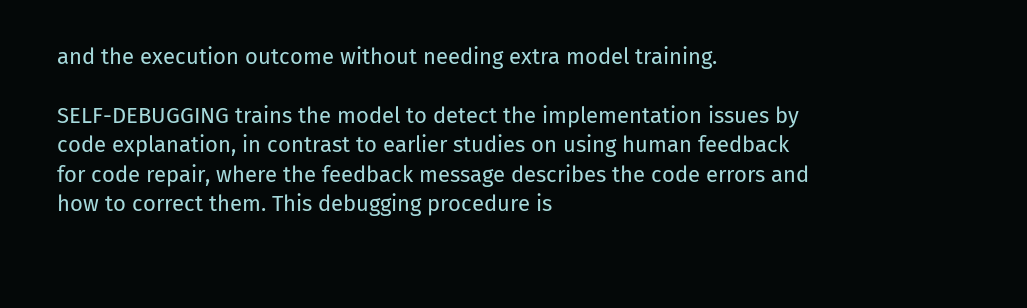and the execution outcome without needing extra model training.

SELF-DEBUGGING trains the model to detect the implementation issues by code explanation, in contrast to earlier studies on using human feedback for code repair, where the feedback message describes the code errors and how to correct them. This debugging procedure is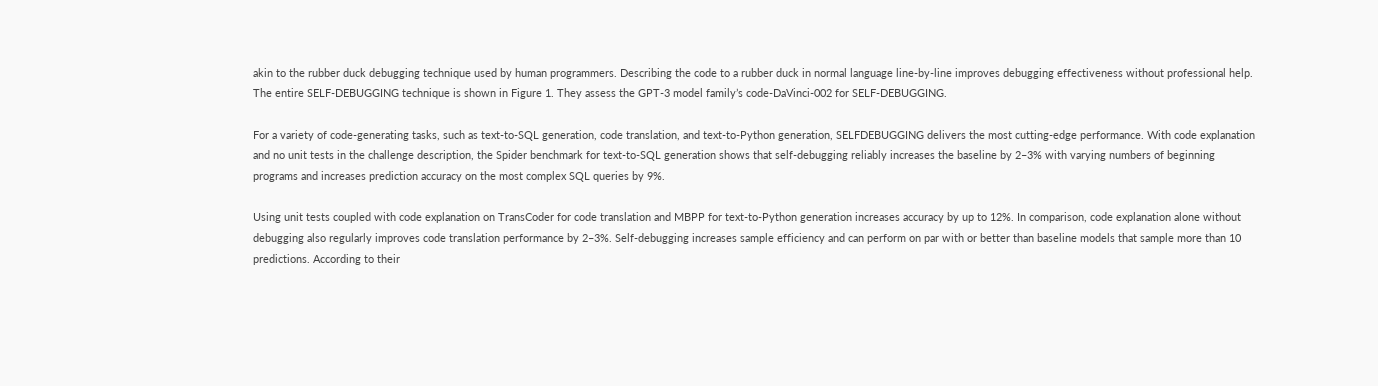akin to the rubber duck debugging technique used by human programmers. Describing the code to a rubber duck in normal language line-by-line improves debugging effectiveness without professional help. The entire SELF-DEBUGGING technique is shown in Figure 1. They assess the GPT-3 model family’s code-DaVinci-002 for SELF-DEBUGGING.

For a variety of code-generating tasks, such as text-to-SQL generation, code translation, and text-to-Python generation, SELFDEBUGGING delivers the most cutting-edge performance. With code explanation and no unit tests in the challenge description, the Spider benchmark for text-to-SQL generation shows that self-debugging reliably increases the baseline by 2–3% with varying numbers of beginning programs and increases prediction accuracy on the most complex SQL queries by 9%.

Using unit tests coupled with code explanation on TransCoder for code translation and MBPP for text-to-Python generation increases accuracy by up to 12%. In comparison, code explanation alone without debugging also regularly improves code translation performance by 2–3%. Self-debugging increases sample efficiency and can perform on par with or better than baseline models that sample more than 10 predictions. According to their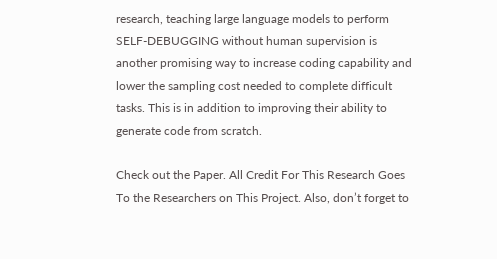research, teaching large language models to perform SELF-DEBUGGING without human supervision is another promising way to increase coding capability and lower the sampling cost needed to complete difficult tasks. This is in addition to improving their ability to generate code from scratch.

Check out the Paper. All Credit For This Research Goes To the Researchers on This Project. Also, don’t forget to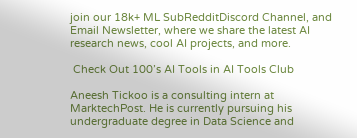join our 18k+ ML SubRedditDiscord Channel, and Email Newsletter, where we share the latest AI research news, cool AI projects, and more.

 Check Out 100’s AI Tools in AI Tools Club

Aneesh Tickoo is a consulting intern at MarktechPost. He is currently pursuing his undergraduate degree in Data Science and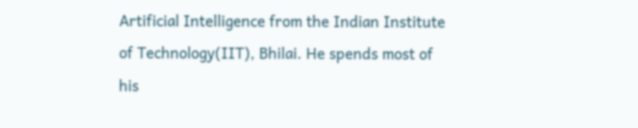Artificial Intelligence from the Indian Institute of Technology(IIT), Bhilai. He spends most of his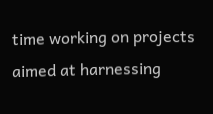time working on projects aimed at harnessing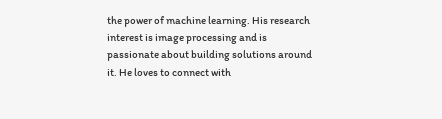the power of machine learning. His research interest is image processing and is passionate about building solutions around it. He loves to connect with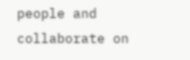people and collaborate on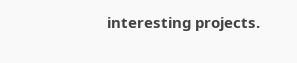interesting projects.